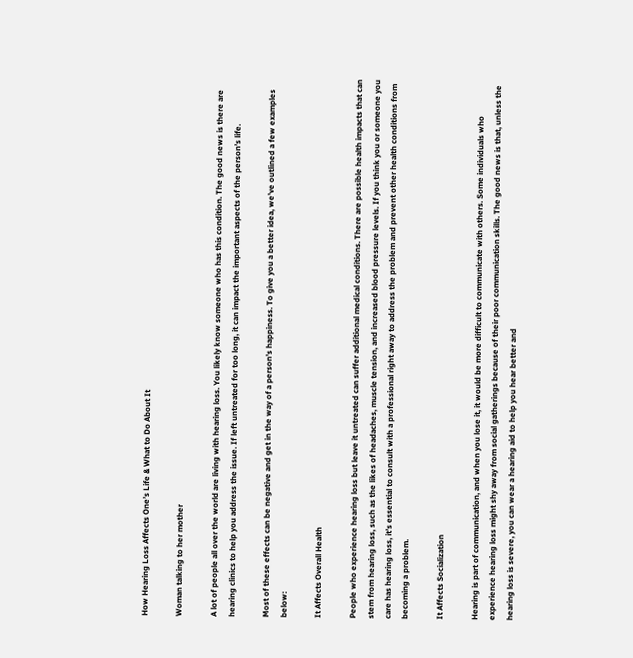How Hearing Loss Affects One’s Life & What to Do About It

Woman talking to her mother

A lot of people all over the world are living with hearing loss. You likely know someone who has this condition. The good news is there are hearing clinics to help you address the issue. If left untreated for too long, it can impact the important aspects of the person’s life.

Most of these effects can be negative and get in the way of a person’s happiness. To give you a better idea, we’ve outlined a few examples below:

It Affects Overall Health

People who experience hearing loss but leave it untreated can suffer additional medical conditions. There are possible health impacts that can stem from hearing loss, such as the likes of headaches, muscle tension, and increased blood pressure levels. If you think you or someone you care has hearing loss, it’s essential to consult with a professional right away to address the problem and prevent other health conditions from becoming a problem.

It Affects Socialization

Hearing is part of communication, and when you lose it, it would be more difficult to communicate with others. Some individuals who experience hearing loss might shy away from social gatherings because of their poor communication skills. The good news is that, unless the hearing loss is severe, you can wear a hearing aid to help you hear better and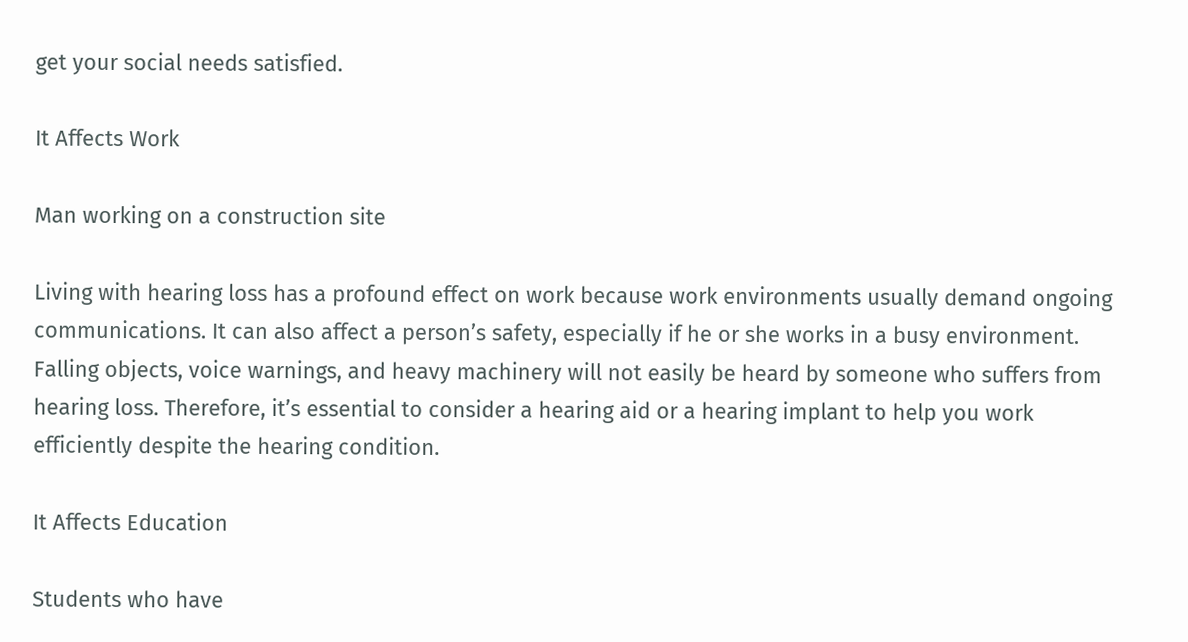get your social needs satisfied.

It Affects Work

Man working on a construction site

Living with hearing loss has a profound effect on work because work environments usually demand ongoing communications. It can also affect a person’s safety, especially if he or she works in a busy environment. Falling objects, voice warnings, and heavy machinery will not easily be heard by someone who suffers from hearing loss. Therefore, it’s essential to consider a hearing aid or a hearing implant to help you work efficiently despite the hearing condition.

It Affects Education

Students who have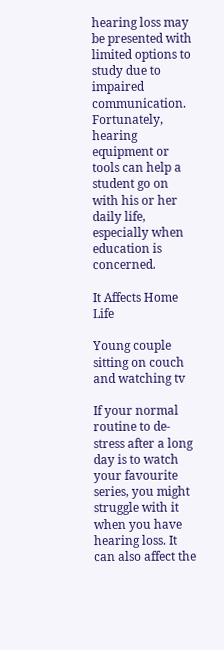hearing loss may be presented with limited options to study due to impaired communication. Fortunately, hearing equipment or tools can help a student go on with his or her daily life, especially when education is concerned.

It Affects Home Life

Young couple sitting on couch and watching tv

If your normal routine to de-stress after a long day is to watch your favourite series, you might struggle with it when you have hearing loss. It can also affect the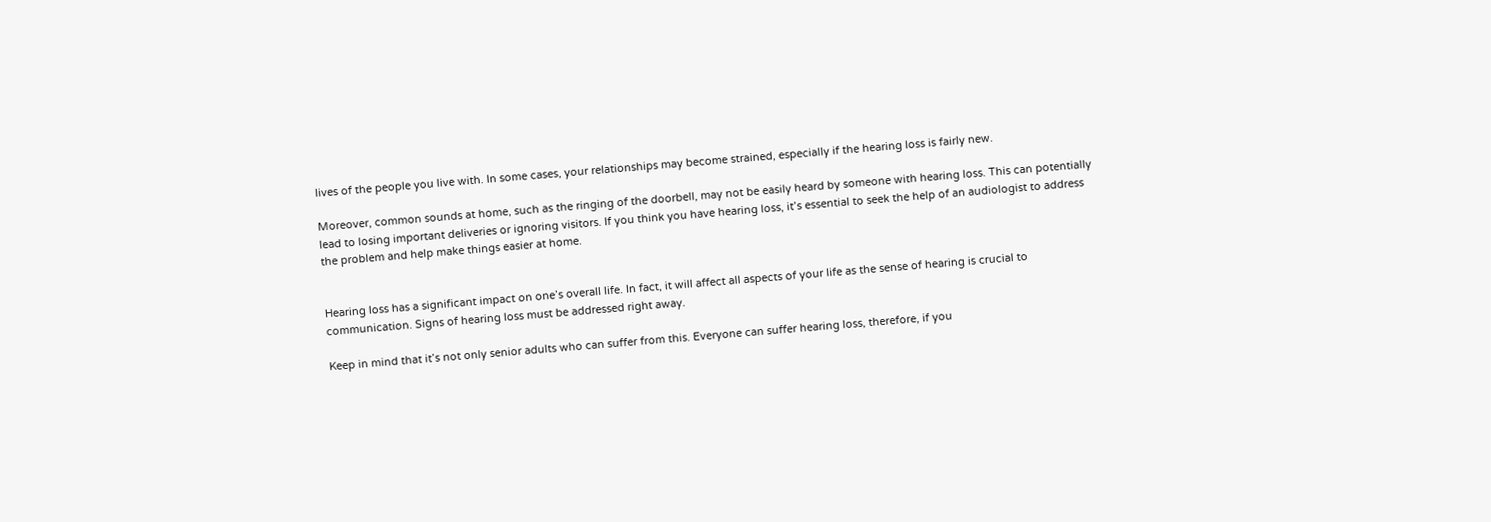lives of the people you live with. In some cases, your relationships may become strained, especially if the hearing loss is fairly new.

Moreover, common sounds at home, such as the ringing of the doorbell, may not be easily heard by someone with hearing loss. This can potentially lead to losing important deliveries or ignoring visitors. If you think you have hearing loss, it’s essential to seek the help of an audiologist to address the problem and help make things easier at home.


Hearing loss has a significant impact on one’s overall life. In fact, it will affect all aspects of your life as the sense of hearing is crucial to communication. Signs of hearing loss must be addressed right away.

Keep in mind that it’s not only senior adults who can suffer from this. Everyone can suffer hearing loss, therefore, if you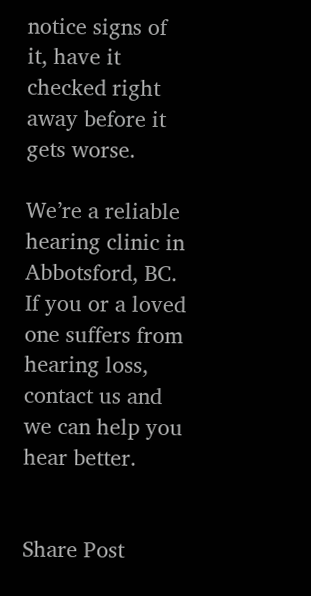notice signs of it, have it checked right away before it gets worse.

We’re a reliable hearing clinic in Abbotsford, BC. If you or a loved one suffers from hearing loss, contact us and we can help you hear better.


Share Post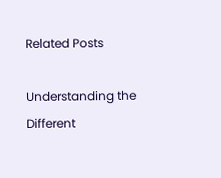Related Posts

Understanding the Different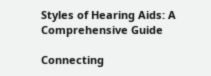Styles of Hearing Aids: A Comprehensive Guide

Connecting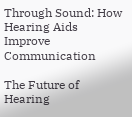Through Sound: How Hearing Aids Improve Communication

The Future of Hearing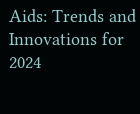Aids: Trends and Innovations for 2024